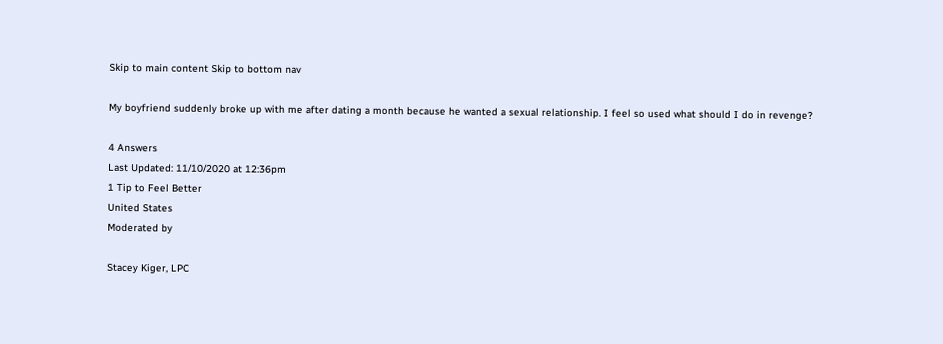Skip to main content Skip to bottom nav

My boyfriend suddenly broke up with me after dating a month because he wanted a sexual relationship. I feel so used what should I do in revenge?

4 Answers
Last Updated: 11/10/2020 at 12:36pm
1 Tip to Feel Better
United States
Moderated by

Stacey Kiger, LPC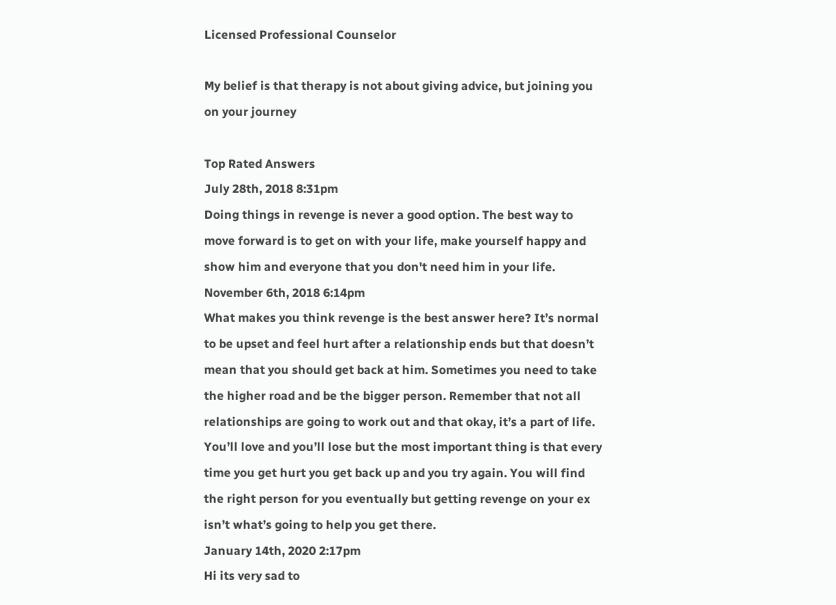Licensed Professional Counselor

My belief is that therapy is not about giving advice, but joining you on your journey

Top Rated Answers
July 28th, 2018 8:31pm
Doing things in revenge is never a good option. The best way to move forward is to get on with your life, make yourself happy and show him and everyone that you don't need him in your life.
November 6th, 2018 6:14pm
What makes you think revenge is the best answer here? It’s normal to be upset and feel hurt after a relationship ends but that doesn’t mean that you should get back at him. Sometimes you need to take the higher road and be the bigger person. Remember that not all relationships are going to work out and that okay, it’s a part of life. You’ll love and you’ll lose but the most important thing is that every time you get hurt you get back up and you try again. You will find the right person for you eventually but getting revenge on your ex isn’t what’s going to help you get there.
January 14th, 2020 2:17pm
Hi its very sad to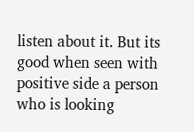listen about it. But its good when seen with positive side a person who is looking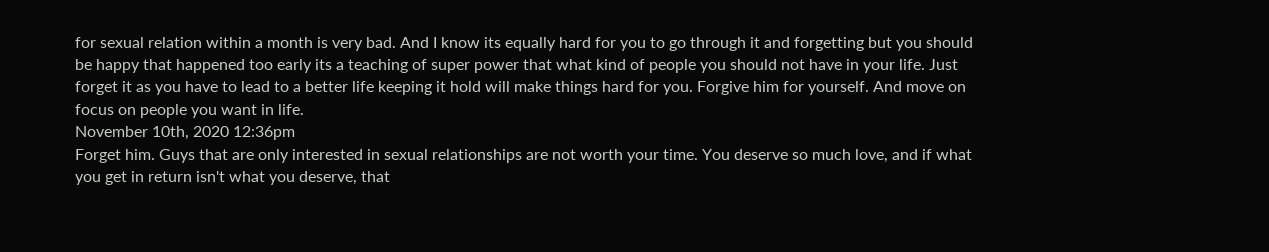for sexual relation within a month is very bad. And I know its equally hard for you to go through it and forgetting but you should be happy that happened too early its a teaching of super power that what kind of people you should not have in your life. Just forget it as you have to lead to a better life keeping it hold will make things hard for you. Forgive him for yourself. And move on focus on people you want in life.
November 10th, 2020 12:36pm
Forget him. Guys that are only interested in sexual relationships are not worth your time. You deserve so much love, and if what you get in return isn't what you deserve, that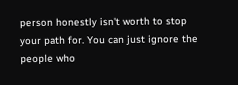person honestly isn't worth to stop your path for. You can just ignore the people who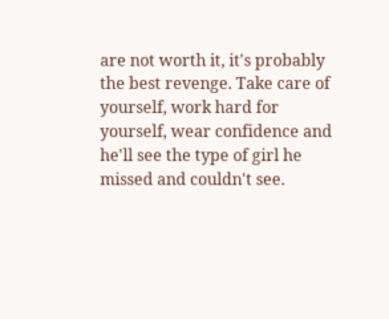are not worth it, it's probably the best revenge. Take care of yourself, work hard for yourself, wear confidence and he'll see the type of girl he missed and couldn't see.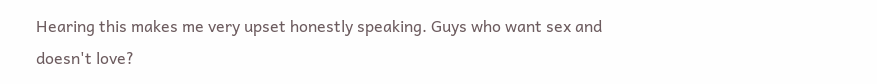Hearing this makes me very upset honestly speaking. Guys who want sex and doesn't love?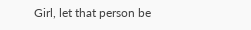Girl, let that person be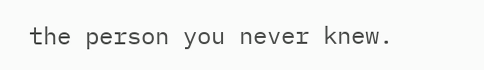the person you never knew.